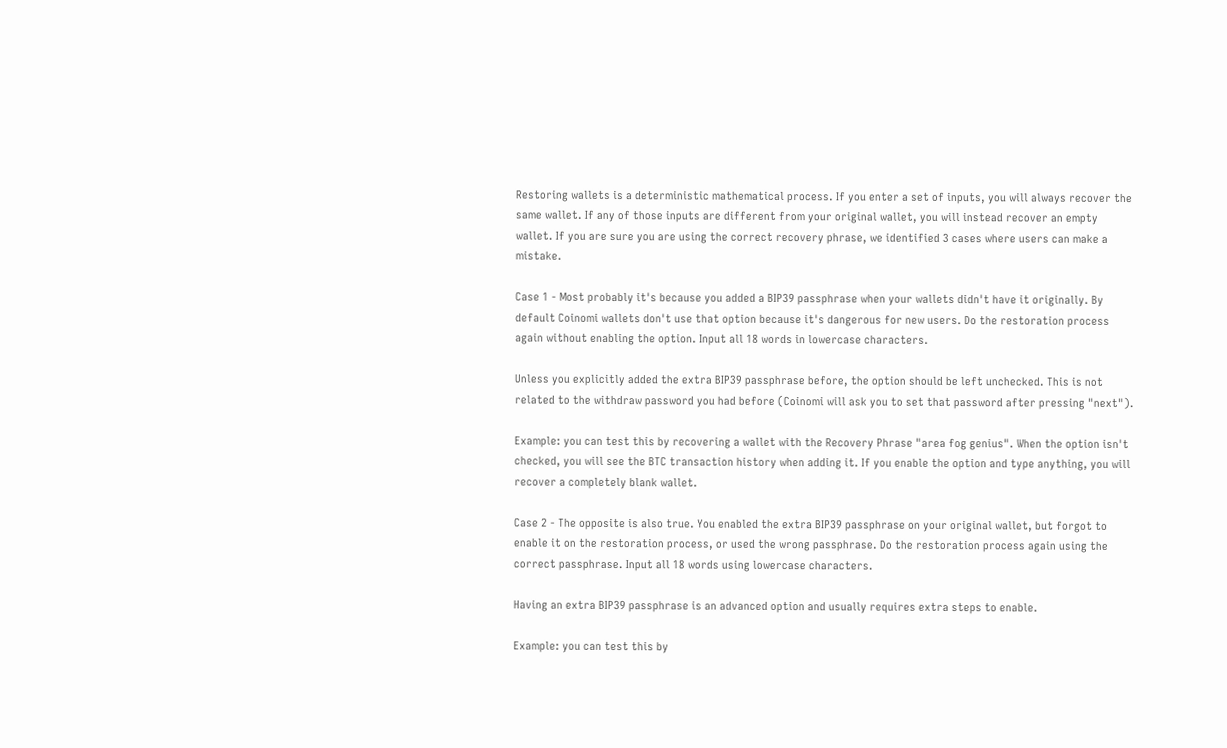Restoring wallets is a deterministic mathematical process. If you enter a set of inputs, you will always recover the same wallet. If any of those inputs are different from your original wallet, you will instead recover an empty wallet. If you are sure you are using the correct recovery phrase, we identified 3 cases where users can make a mistake.

Case 1 - Most probably it's because you added a BIP39 passphrase when your wallets didn't have it originally. By default Coinomi wallets don't use that option because it's dangerous for new users. Do the restoration process again without enabling the option. Input all 18 words in lowercase characters.

Unless you explicitly added the extra BIP39 passphrase before, the option should be left unchecked. This is not related to the withdraw password you had before (Coinomi will ask you to set that password after pressing "next").

Example: you can test this by recovering a wallet with the Recovery Phrase "area fog genius". When the option isn't checked, you will see the BTC transaction history when adding it. If you enable the option and type anything, you will recover a completely blank wallet.

Case 2 - The opposite is also true. You enabled the extra BIP39 passphrase on your original wallet, but forgot to enable it on the restoration process, or used the wrong passphrase. Do the restoration process again using the correct passphrase. Input all 18 words using lowercase characters.

Having an extra BIP39 passphrase is an advanced option and usually requires extra steps to enable.

Example: you can test this by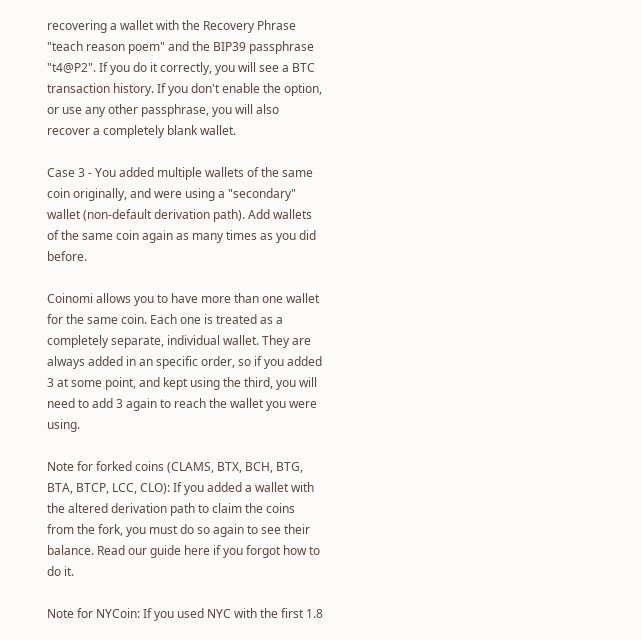recovering a wallet with the Recovery Phrase "teach reason poem" and the BIP39 passphrase "t4@P2". If you do it correctly, you will see a BTC transaction history. If you don't enable the option, or use any other passphrase, you will also recover a completely blank wallet.

Case 3 - You added multiple wallets of the same coin originally, and were using a "secondary" wallet (non-default derivation path). Add wallets of the same coin again as many times as you did before.

Coinomi allows you to have more than one wallet for the same coin. Each one is treated as a completely separate, individual wallet. They are always added in an specific order, so if you added 3 at some point, and kept using the third, you will need to add 3 again to reach the wallet you were using.

Note for forked coins (CLAMS, BTX, BCH, BTG, BTA, BTCP, LCC, CLO): If you added a wallet with the altered derivation path to claim the coins from the fork, you must do so again to see their balance. Read our guide here if you forgot how to do it.

Note for NYCoin: If you used NYC with the first 1.8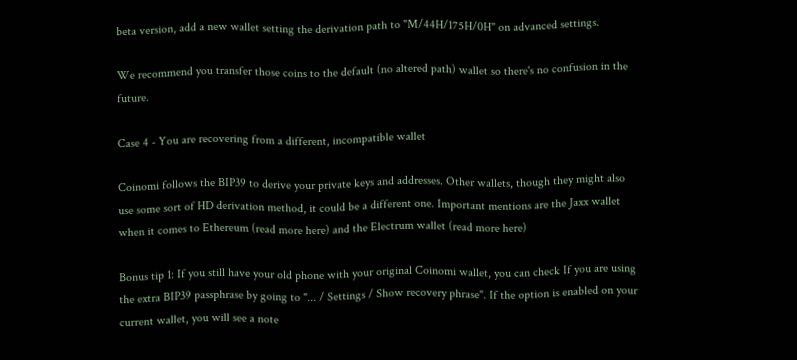beta version, add a new wallet setting the derivation path to "M/44H/175H/0H" on advanced settings.

We recommend you transfer those coins to the default (no altered path) wallet so there's no confusion in the future.

Case 4 - You are recovering from a different, incompatible wallet

Coinomi follows the BIP39 to derive your private keys and addresses. Other wallets, though they might also use some sort of HD derivation method, it could be a different one. Important mentions are the Jaxx wallet when it comes to Ethereum (read more here) and the Electrum wallet (read more here)

Bonus tip 1: If you still have your old phone with your original Coinomi wallet, you can check If you are using the extra BIP39 passphrase by going to "... / Settings / Show recovery phrase". If the option is enabled on your current wallet, you will see a note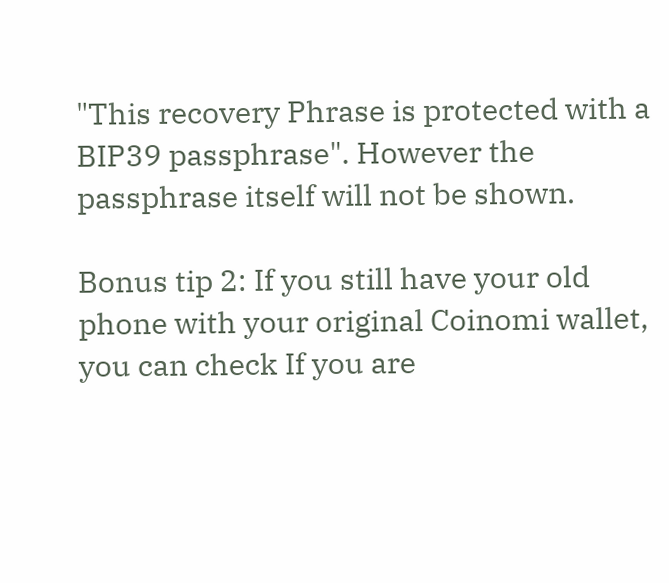"This recovery Phrase is protected with a BIP39 passphrase". However the passphrase itself will not be shown.

Bonus tip 2: If you still have your old phone with your original Coinomi wallet, you can check If you are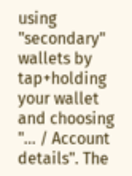using "secondary" wallets by tap+holding your wallet and choosing "... / Account details". The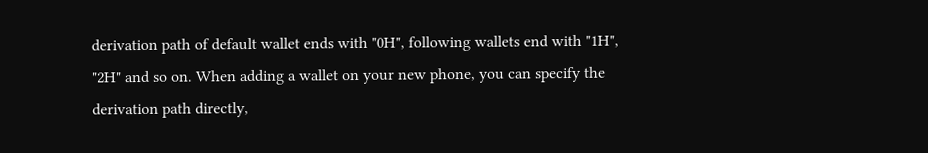derivation path of default wallet ends with "0H", following wallets end with "1H", "2H" and so on. When adding a wallet on your new phone, you can specify the derivation path directly,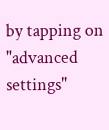by tapping on "advanced settings"